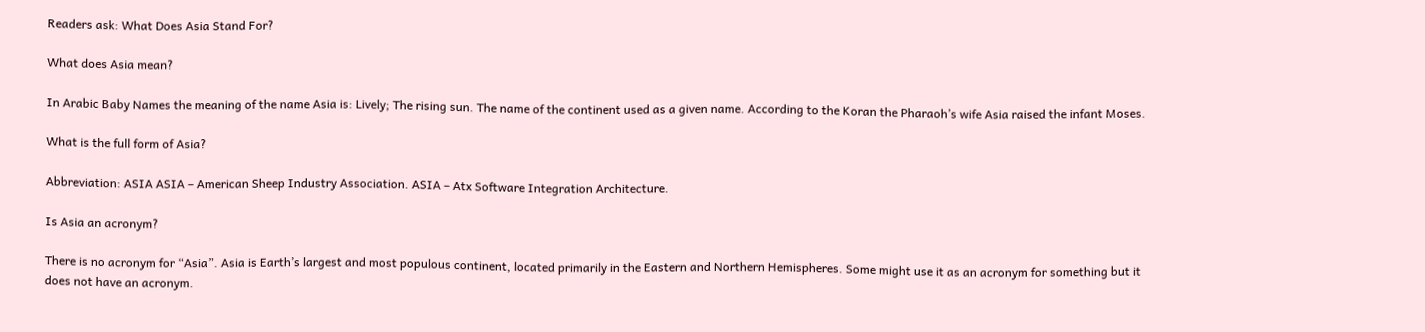Readers ask: What Does Asia Stand For?

What does Asia mean?

In Arabic Baby Names the meaning of the name Asia is: Lively; The rising sun. The name of the continent used as a given name. According to the Koran the Pharaoh’s wife Asia raised the infant Moses.

What is the full form of Asia?

Abbreviation: ASIA ASIA – American Sheep Industry Association. ASIA – Atx Software Integration Architecture.

Is Asia an acronym?

There is no acronym for “Asia”. Asia is Earth’s largest and most populous continent, located primarily in the Eastern and Northern Hemispheres. Some might use it as an acronym for something but it does not have an acronym.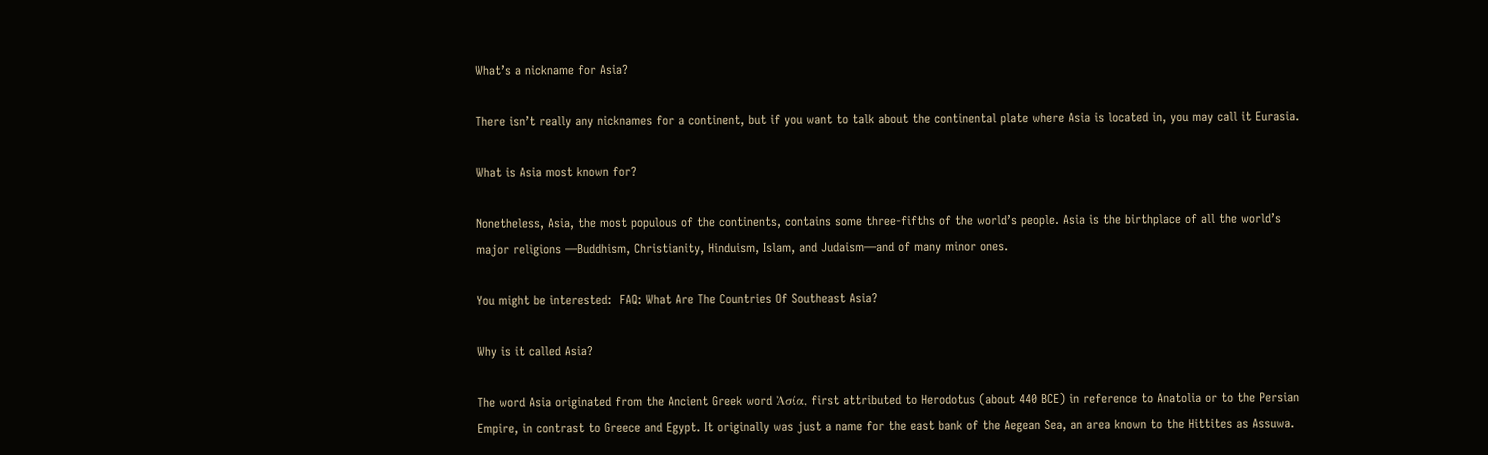What’s a nickname for Asia?

There isn’t really any nicknames for a continent, but if you want to talk about the continental plate where Asia is located in, you may call it Eurasia.

What is Asia most known for?

Nonetheless, Asia, the most populous of the continents, contains some three-fifths of the world’s people. Asia is the birthplace of all the world’s major religions —Buddhism, Christianity, Hinduism, Islam, and Judaism—and of many minor ones.

You might be interested:  FAQ: What Are The Countries Of Southeast Asia?

Why is it called Asia?

The word Asia originated from the Ancient Greek word Ἀσία, first attributed to Herodotus (about 440 BCE) in reference to Anatolia or to the Persian Empire, in contrast to Greece and Egypt. It originally was just a name for the east bank of the Aegean Sea, an area known to the Hittites as Assuwa.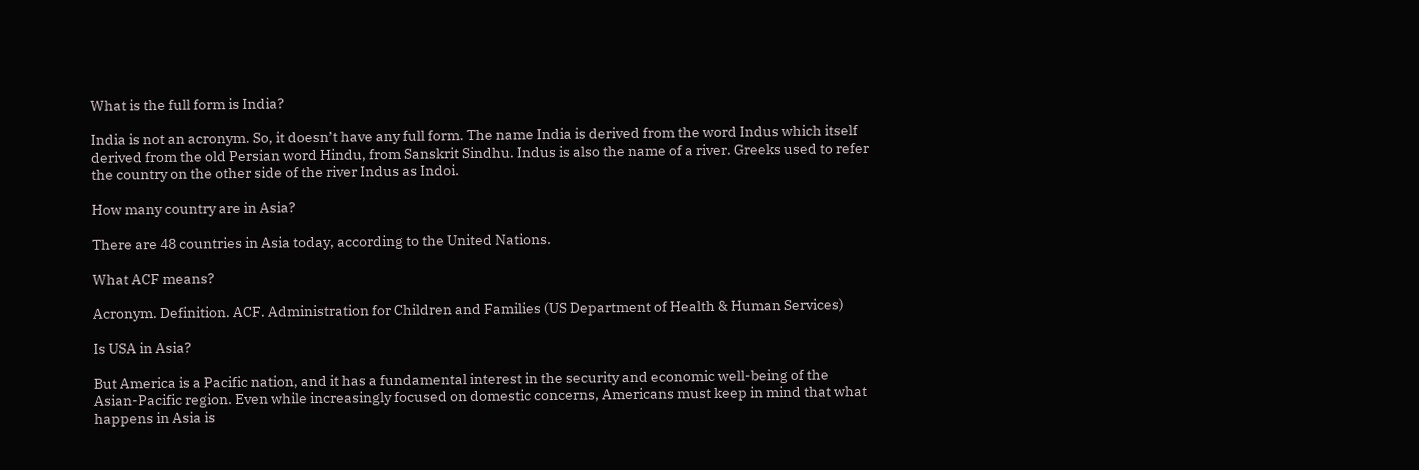What is the full form is India?

India is not an acronym. So, it doesn’t have any full form. The name India is derived from the word Indus which itself derived from the old Persian word Hindu, from Sanskrit Sindhu. Indus is also the name of a river. Greeks used to refer the country on the other side of the river Indus as Indoi.

How many country are in Asia?

There are 48 countries in Asia today, according to the United Nations.

What ACF means?

Acronym. Definition. ACF. Administration for Children and Families (US Department of Health & Human Services)

Is USA in Asia?

But America is a Pacific nation, and it has a fundamental interest in the security and economic well-being of the Asian-Pacific region. Even while increasingly focused on domestic concerns, Americans must keep in mind that what happens in Asia is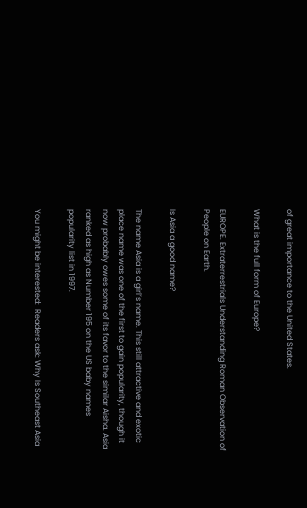of great importance to the United States.

What is the full form of Europe?

EUROPE. Extraterrestrials Understanding Roman Observation of People on Earth.

Is Asia a good name?

The name Asia is a girl’s name. This still attractive and exotic place name was one of the first to gain popularity, though it now probably owes some of its favor to the similar Aisha. Asia ranked as high as Number 195 on the US baby names popularity list in 1997.

You might be interested:  Readers ask: Why Is Southeast Asia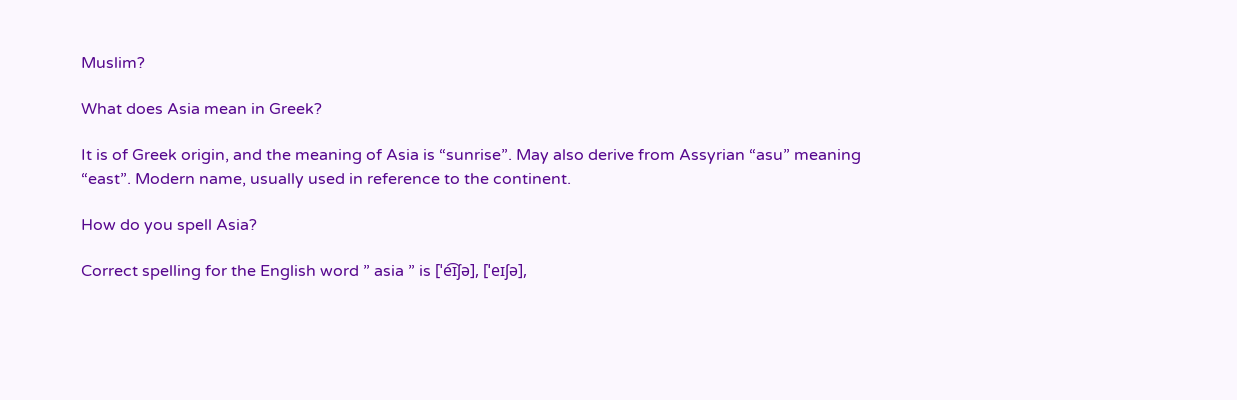Muslim?

What does Asia mean in Greek?

It is of Greek origin, and the meaning of Asia is “sunrise”. May also derive from Assyrian “asu” meaning “east”. Modern name, usually used in reference to the continent.

How do you spell Asia?

Correct spelling for the English word ” asia ” is [ˈe͡ɪʃə], [ˈeɪʃə],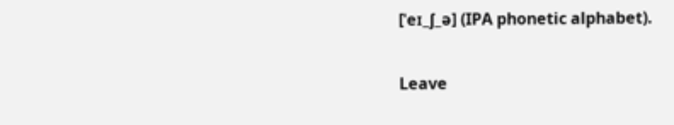[ˈeɪ_ʃ_ə] (IPA phonetic alphabet).

Leave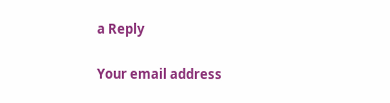a Reply

Your email address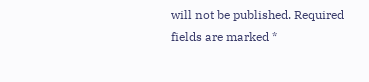will not be published. Required fields are marked *